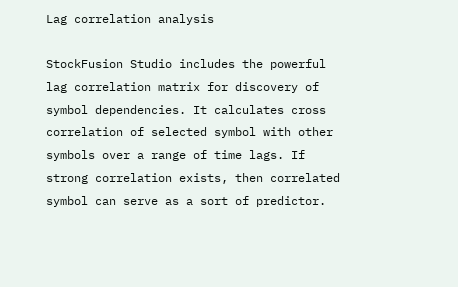Lag correlation analysis

StockFusion Studio includes the powerful lag correlation matrix for discovery of symbol dependencies. It calculates cross correlation of selected symbol with other symbols over a range of time lags. If strong correlation exists, then correlated symbol can serve as a sort of predictor.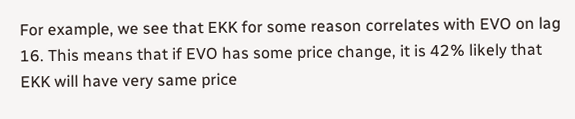For example, we see that EKK for some reason correlates with EVO on lag 16. This means that if EVO has some price change, it is 42% likely that EKK will have very same price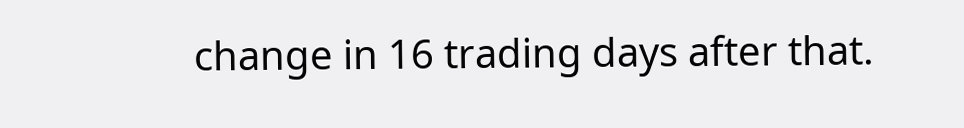change in 16 trading days after that.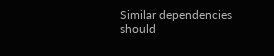Similar dependencies should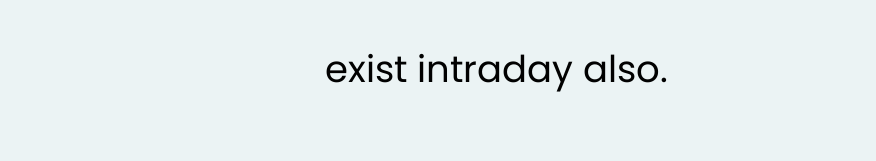exist intraday also.